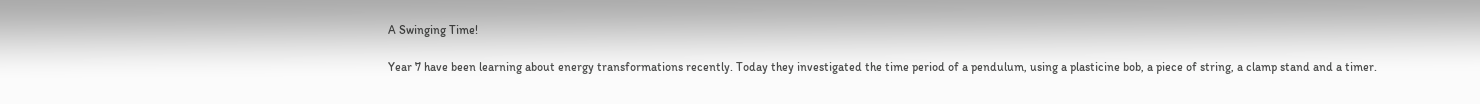A Swinging Time!

Year 7 have been learning about energy transformations recently. Today they investigated the time period of a pendulum, using a plasticine bob, a piece of string, a clamp stand and a timer.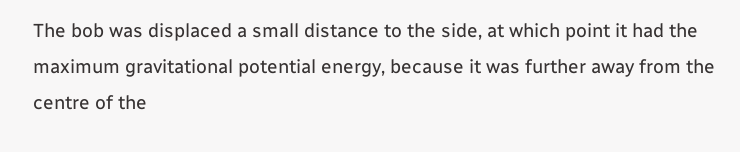The bob was displaced a small distance to the side, at which point it had the maximum gravitational potential energy, because it was further away from the centre of the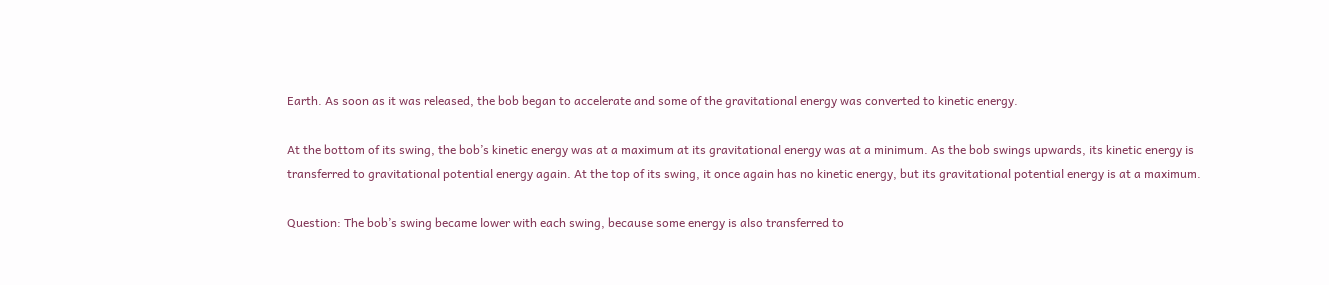Earth. As soon as it was released, the bob began to accelerate and some of the gravitational energy was converted to kinetic energy.

At the bottom of its swing, the bob’s kinetic energy was at a maximum at its gravitational energy was at a minimum. As the bob swings upwards, its kinetic energy is transferred to gravitational potential energy again. At the top of its swing, it once again has no kinetic energy, but its gravitational potential energy is at a maximum.

Question: The bob’s swing became lower with each swing, because some energy is also transferred to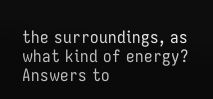the surroundings, as what kind of energy? Answers to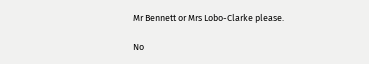Mr Bennett or Mrs Lobo-Clarke please.

No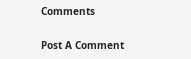Comments

Post A Comment